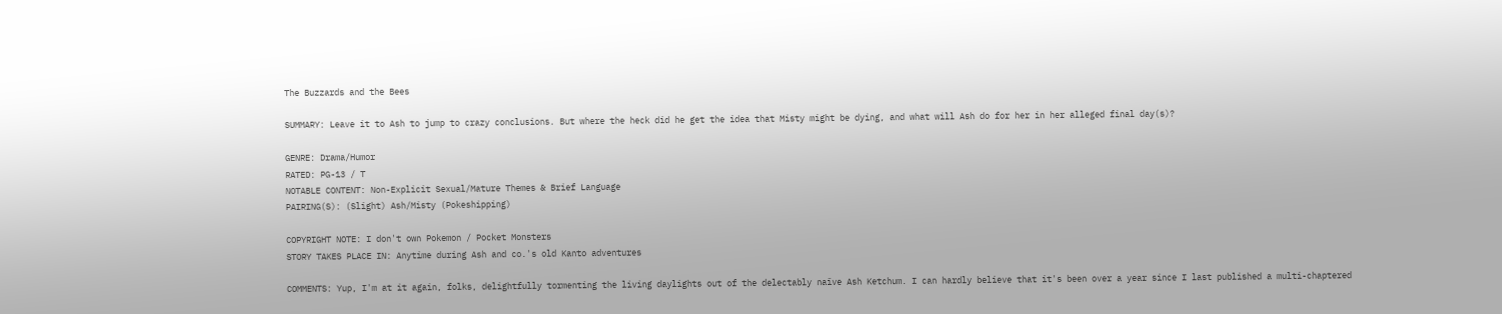The Buzzards and the Bees

SUMMARY: Leave it to Ash to jump to crazy conclusions. But where the heck did he get the idea that Misty might be dying, and what will Ash do for her in her alleged final day(s)?

GENRE: Drama/Humor
RATED: PG-13 / T
NOTABLE CONTENT: Non-Explicit Sexual/Mature Themes & Brief Language
PAIRING(S): (Slight) Ash/Misty (Pokeshipping)

COPYRIGHT NOTE: I don't own Pokemon / Pocket Monsters
STORY TAKES PLACE IN: Anytime during Ash and co.'s old Kanto adventures

COMMENTS: Yup, I'm at it again, folks, delightfully tormenting the living daylights out of the delectably naïve Ash Ketchum. I can hardly believe that it's been over a year since I last published a multi-chaptered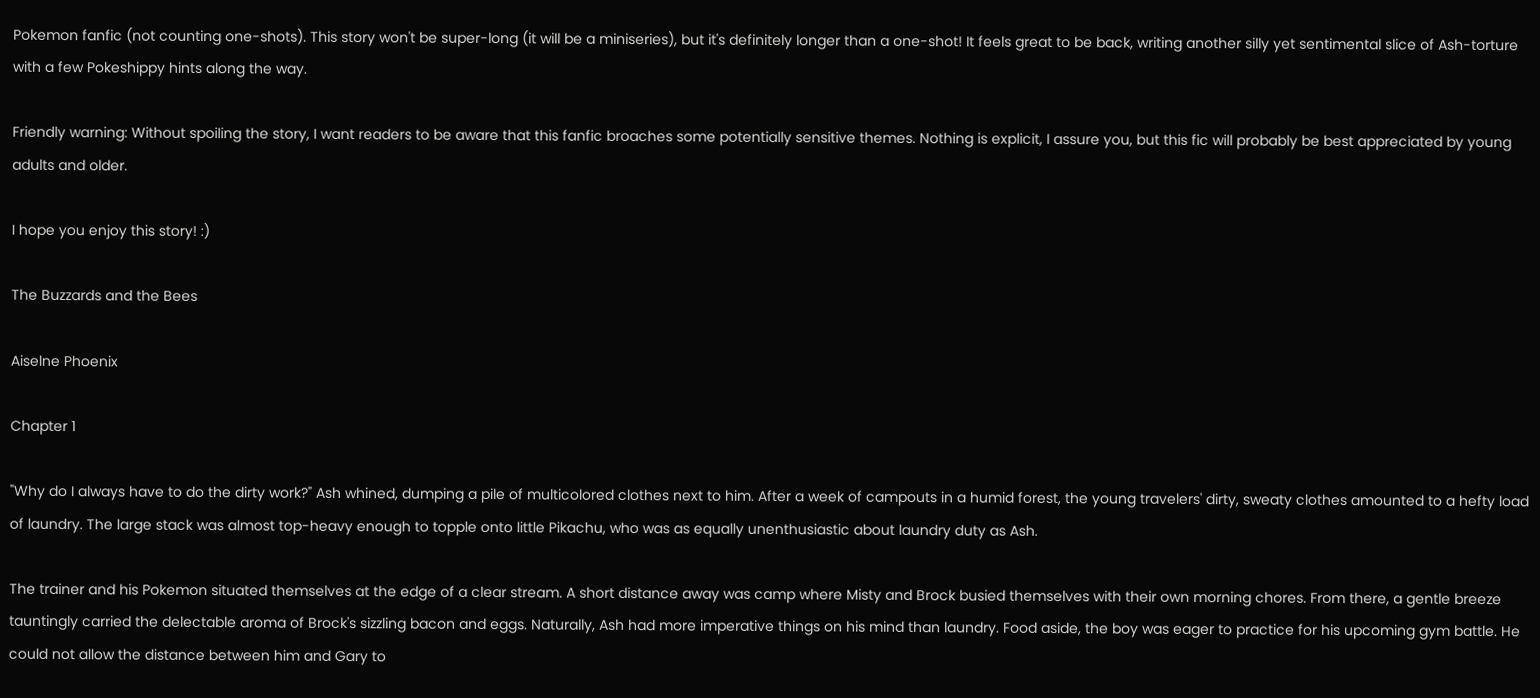Pokemon fanfic (not counting one-shots). This story won't be super-long (it will be a miniseries), but it's definitely longer than a one-shot! It feels great to be back, writing another silly yet sentimental slice of Ash-torture with a few Pokeshippy hints along the way.

Friendly warning: Without spoiling the story, I want readers to be aware that this fanfic broaches some potentially sensitive themes. Nothing is explicit, I assure you, but this fic will probably be best appreciated by young adults and older.

I hope you enjoy this story! :)

The Buzzards and the Bees

Aiselne Phoenix

Chapter 1

"Why do I always have to do the dirty work?" Ash whined, dumping a pile of multicolored clothes next to him. After a week of campouts in a humid forest, the young travelers' dirty, sweaty clothes amounted to a hefty load of laundry. The large stack was almost top-heavy enough to topple onto little Pikachu, who was as equally unenthusiastic about laundry duty as Ash.

The trainer and his Pokemon situated themselves at the edge of a clear stream. A short distance away was camp where Misty and Brock busied themselves with their own morning chores. From there, a gentle breeze tauntingly carried the delectable aroma of Brock's sizzling bacon and eggs. Naturally, Ash had more imperative things on his mind than laundry. Food aside, the boy was eager to practice for his upcoming gym battle. He could not allow the distance between him and Gary to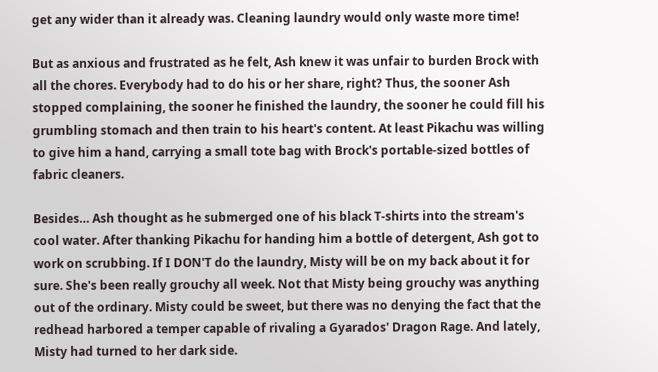get any wider than it already was. Cleaning laundry would only waste more time!

But as anxious and frustrated as he felt, Ash knew it was unfair to burden Brock with all the chores. Everybody had to do his or her share, right? Thus, the sooner Ash stopped complaining, the sooner he finished the laundry, the sooner he could fill his grumbling stomach and then train to his heart's content. At least Pikachu was willing to give him a hand, carrying a small tote bag with Brock's portable-sized bottles of fabric cleaners.

Besides… Ash thought as he submerged one of his black T-shirts into the stream's cool water. After thanking Pikachu for handing him a bottle of detergent, Ash got to work on scrubbing. If I DON'T do the laundry, Misty will be on my back about it for sure. She's been really grouchy all week. Not that Misty being grouchy was anything out of the ordinary. Misty could be sweet, but there was no denying the fact that the redhead harbored a temper capable of rivaling a Gyarados' Dragon Rage. And lately, Misty had turned to her dark side.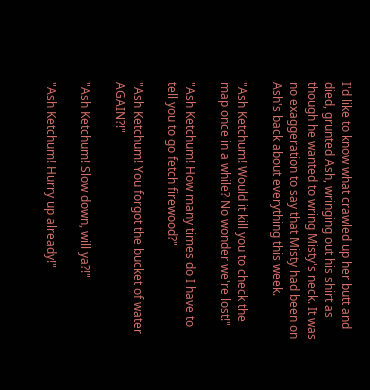I'd like to know what crawled up her butt and died, grunted Ash, wringing out his shirt as though he wanted to wring Misty's neck. It was no exaggeration to say that Misty had been on Ash's back about everything this week.

"Ash Ketchum! Would it kill you to check the map once in a while? No wonder we're lost!"

"Ash Ketchum! How many times do I have to tell you to go fetch firewood?"

"Ash Ketchum! You forgot the bucket of water AGAIN?!"

"Ash Ketchum! Slow down, will ya?!"

"Ash Ketchum! Hurry up already!"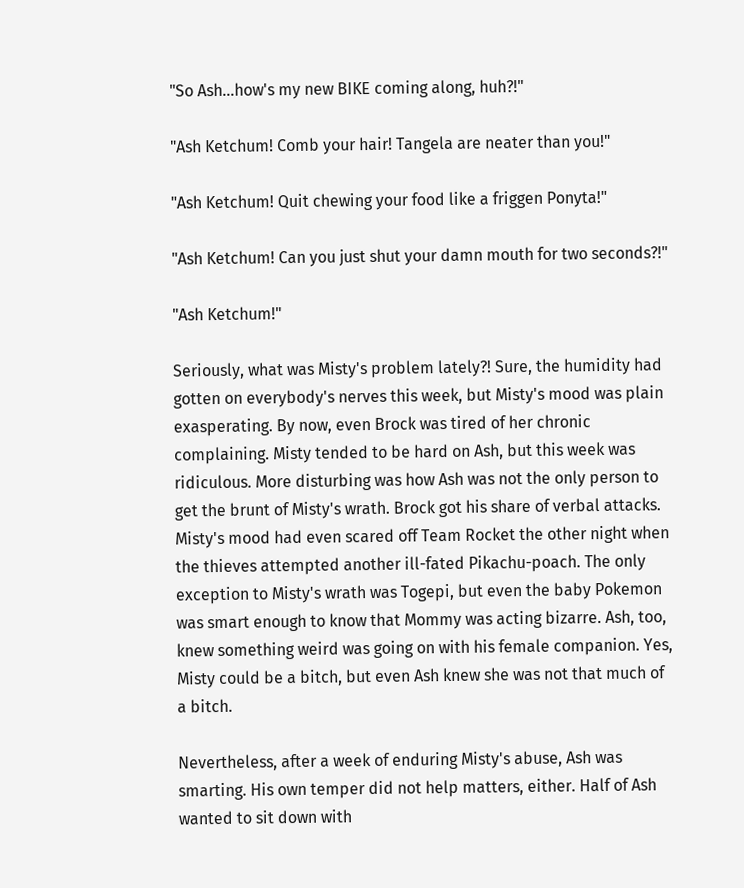"So Ash…how's my new BIKE coming along, huh?!"

"Ash Ketchum! Comb your hair! Tangela are neater than you!"

"Ash Ketchum! Quit chewing your food like a friggen Ponyta!"

"Ash Ketchum! Can you just shut your damn mouth for two seconds?!"

"Ash Ketchum!"

Seriously, what was Misty's problem lately?! Sure, the humidity had gotten on everybody's nerves this week, but Misty's mood was plain exasperating. By now, even Brock was tired of her chronic complaining. Misty tended to be hard on Ash, but this week was ridiculous. More disturbing was how Ash was not the only person to get the brunt of Misty's wrath. Brock got his share of verbal attacks. Misty's mood had even scared off Team Rocket the other night when the thieves attempted another ill-fated Pikachu-poach. The only exception to Misty's wrath was Togepi, but even the baby Pokemon was smart enough to know that Mommy was acting bizarre. Ash, too, knew something weird was going on with his female companion. Yes, Misty could be a bitch, but even Ash knew she was not that much of a bitch.

Nevertheless, after a week of enduring Misty's abuse, Ash was smarting. His own temper did not help matters, either. Half of Ash wanted to sit down with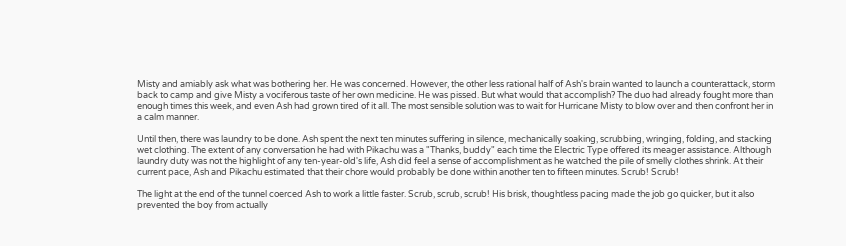Misty and amiably ask what was bothering her. He was concerned. However, the other less rational half of Ash's brain wanted to launch a counterattack, storm back to camp and give Misty a vociferous taste of her own medicine. He was pissed. But what would that accomplish? The duo had already fought more than enough times this week, and even Ash had grown tired of it all. The most sensible solution was to wait for Hurricane Misty to blow over and then confront her in a calm manner.

Until then, there was laundry to be done. Ash spent the next ten minutes suffering in silence, mechanically soaking, scrubbing, wringing, folding, and stacking wet clothing. The extent of any conversation he had with Pikachu was a "Thanks, buddy" each time the Electric Type offered its meager assistance. Although laundry duty was not the highlight of any ten-year-old's life, Ash did feel a sense of accomplishment as he watched the pile of smelly clothes shrink. At their current pace, Ash and Pikachu estimated that their chore would probably be done within another ten to fifteen minutes. Scrub! Scrub!

The light at the end of the tunnel coerced Ash to work a little faster. Scrub, scrub, scrub! His brisk, thoughtless pacing made the job go quicker, but it also prevented the boy from actually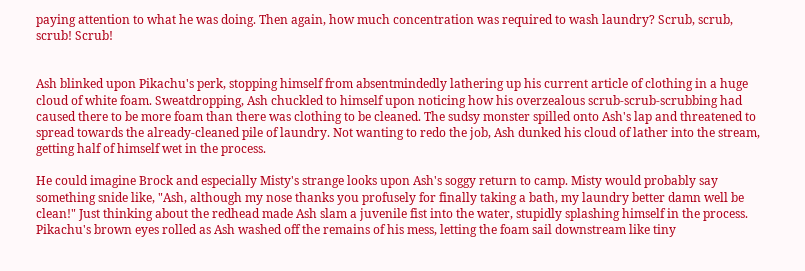paying attention to what he was doing. Then again, how much concentration was required to wash laundry? Scrub, scrub, scrub! Scrub!


Ash blinked upon Pikachu's perk, stopping himself from absentmindedly lathering up his current article of clothing in a huge cloud of white foam. Sweatdropping, Ash chuckled to himself upon noticing how his overzealous scrub-scrub-scrubbing had caused there to be more foam than there was clothing to be cleaned. The sudsy monster spilled onto Ash's lap and threatened to spread towards the already-cleaned pile of laundry. Not wanting to redo the job, Ash dunked his cloud of lather into the stream, getting half of himself wet in the process.

He could imagine Brock and especially Misty's strange looks upon Ash's soggy return to camp. Misty would probably say something snide like, "Ash, although my nose thanks you profusely for finally taking a bath, my laundry better damn well be clean!" Just thinking about the redhead made Ash slam a juvenile fist into the water, stupidly splashing himself in the process. Pikachu's brown eyes rolled as Ash washed off the remains of his mess, letting the foam sail downstream like tiny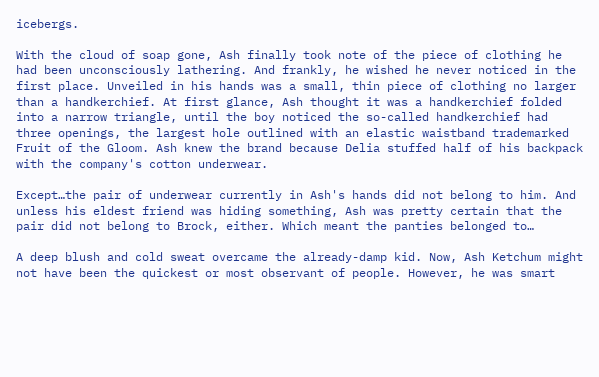icebergs.

With the cloud of soap gone, Ash finally took note of the piece of clothing he had been unconsciously lathering. And frankly, he wished he never noticed in the first place. Unveiled in his hands was a small, thin piece of clothing no larger than a handkerchief. At first glance, Ash thought it was a handkerchief folded into a narrow triangle, until the boy noticed the so-called handkerchief had three openings, the largest hole outlined with an elastic waistband trademarked Fruit of the Gloom. Ash knew the brand because Delia stuffed half of his backpack with the company's cotton underwear.

Except…the pair of underwear currently in Ash's hands did not belong to him. And unless his eldest friend was hiding something, Ash was pretty certain that the pair did not belong to Brock, either. Which meant the panties belonged to…

A deep blush and cold sweat overcame the already-damp kid. Now, Ash Ketchum might not have been the quickest or most observant of people. However, he was smart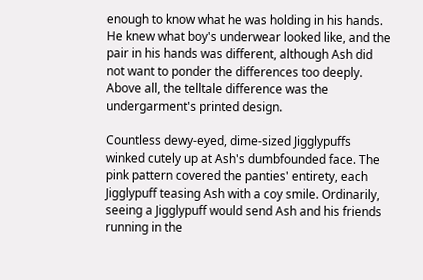enough to know what he was holding in his hands. He knew what boy's underwear looked like, and the pair in his hands was different, although Ash did not want to ponder the differences too deeply. Above all, the telltale difference was the undergarment's printed design.

Countless dewy-eyed, dime-sized Jigglypuffs winked cutely up at Ash's dumbfounded face. The pink pattern covered the panties' entirety, each Jigglypuff teasing Ash with a coy smile. Ordinarily, seeing a Jigglypuff would send Ash and his friends running in the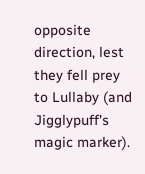opposite direction, lest they fell prey to Lullaby (and Jigglypuff's magic marker).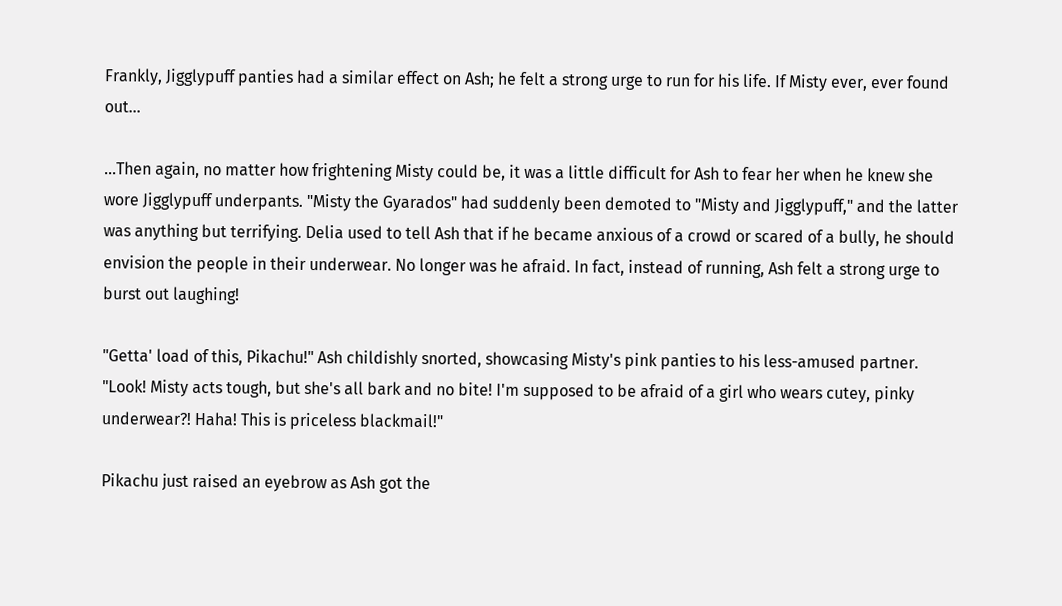Frankly, Jigglypuff panties had a similar effect on Ash; he felt a strong urge to run for his life. If Misty ever, ever found out…

…Then again, no matter how frightening Misty could be, it was a little difficult for Ash to fear her when he knew she wore Jigglypuff underpants. "Misty the Gyarados" had suddenly been demoted to "Misty and Jigglypuff," and the latter was anything but terrifying. Delia used to tell Ash that if he became anxious of a crowd or scared of a bully, he should envision the people in their underwear. No longer was he afraid. In fact, instead of running, Ash felt a strong urge to burst out laughing!

"Getta' load of this, Pikachu!" Ash childishly snorted, showcasing Misty's pink panties to his less-amused partner. "Look! Misty acts tough, but she's all bark and no bite! I'm supposed to be afraid of a girl who wears cutey, pinky underwear?! Haha! This is priceless blackmail!"

Pikachu just raised an eyebrow as Ash got the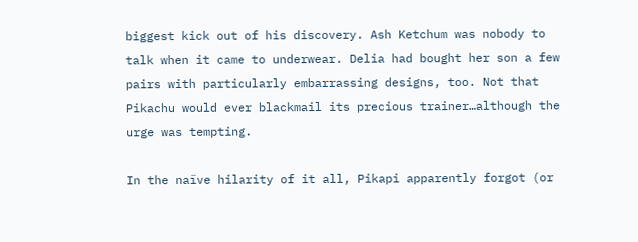biggest kick out of his discovery. Ash Ketchum was nobody to talk when it came to underwear. Delia had bought her son a few pairs with particularly embarrassing designs, too. Not that Pikachu would ever blackmail its precious trainer…although the urge was tempting.

In the naïve hilarity of it all, Pikapi apparently forgot (or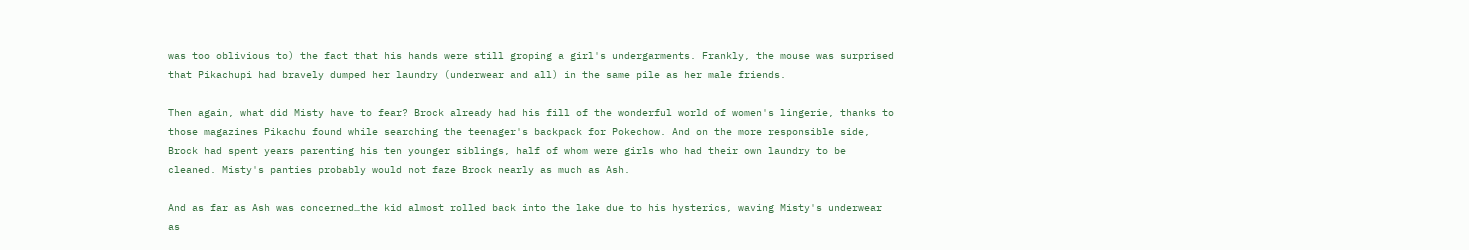was too oblivious to) the fact that his hands were still groping a girl's undergarments. Frankly, the mouse was surprised that Pikachupi had bravely dumped her laundry (underwear and all) in the same pile as her male friends.

Then again, what did Misty have to fear? Brock already had his fill of the wonderful world of women's lingerie, thanks to those magazines Pikachu found while searching the teenager's backpack for Pokechow. And on the more responsible side, Brock had spent years parenting his ten younger siblings, half of whom were girls who had their own laundry to be cleaned. Misty's panties probably would not faze Brock nearly as much as Ash.

And as far as Ash was concerned…the kid almost rolled back into the lake due to his hysterics, waving Misty's underwear as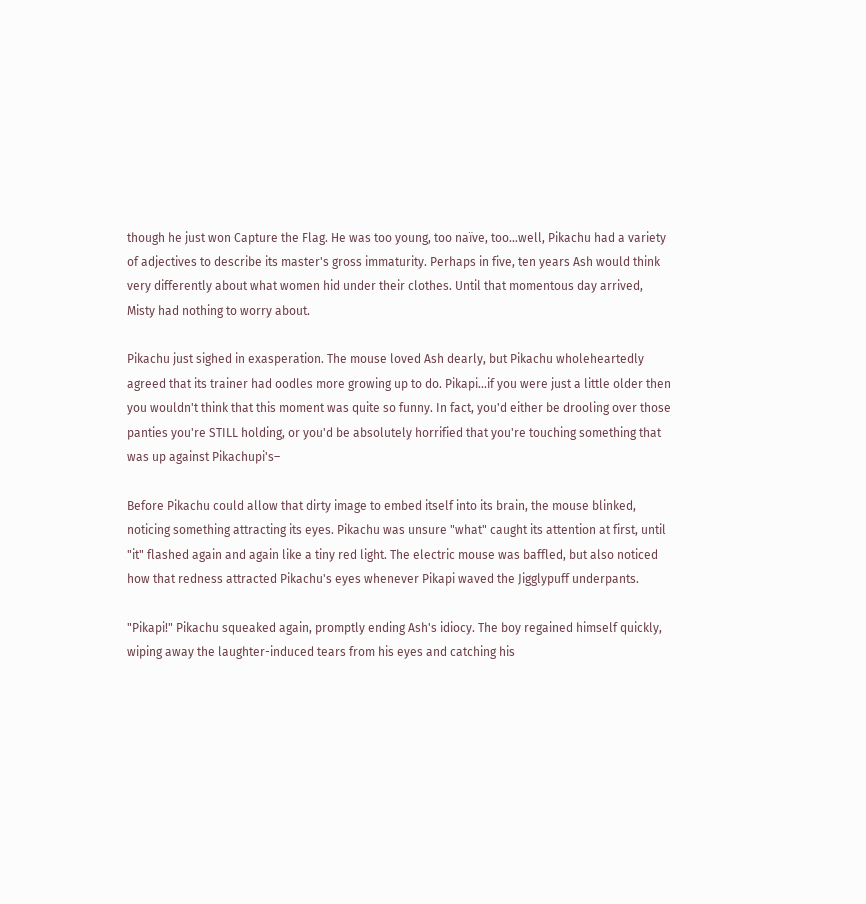though he just won Capture the Flag. He was too young, too naïve, too…well, Pikachu had a variety of adjectives to describe its master's gross immaturity. Perhaps in five, ten years Ash would think very differently about what women hid under their clothes. Until that momentous day arrived, Misty had nothing to worry about.

Pikachu just sighed in exasperation. The mouse loved Ash dearly, but Pikachu wholeheartedly agreed that its trainer had oodles more growing up to do. Pikapi...if you were just a little older then you wouldn't think that this moment was quite so funny. In fact, you'd either be drooling over those panties you're STILL holding, or you'd be absolutely horrified that you're touching something that was up against Pikachupi's–

Before Pikachu could allow that dirty image to embed itself into its brain, the mouse blinked, noticing something attracting its eyes. Pikachu was unsure "what" caught its attention at first, until "it" flashed again and again like a tiny red light. The electric mouse was baffled, but also noticed how that redness attracted Pikachu's eyes whenever Pikapi waved the Jigglypuff underpants.

"Pikapi!" Pikachu squeaked again, promptly ending Ash's idiocy. The boy regained himself quickly, wiping away the laughter-induced tears from his eyes and catching his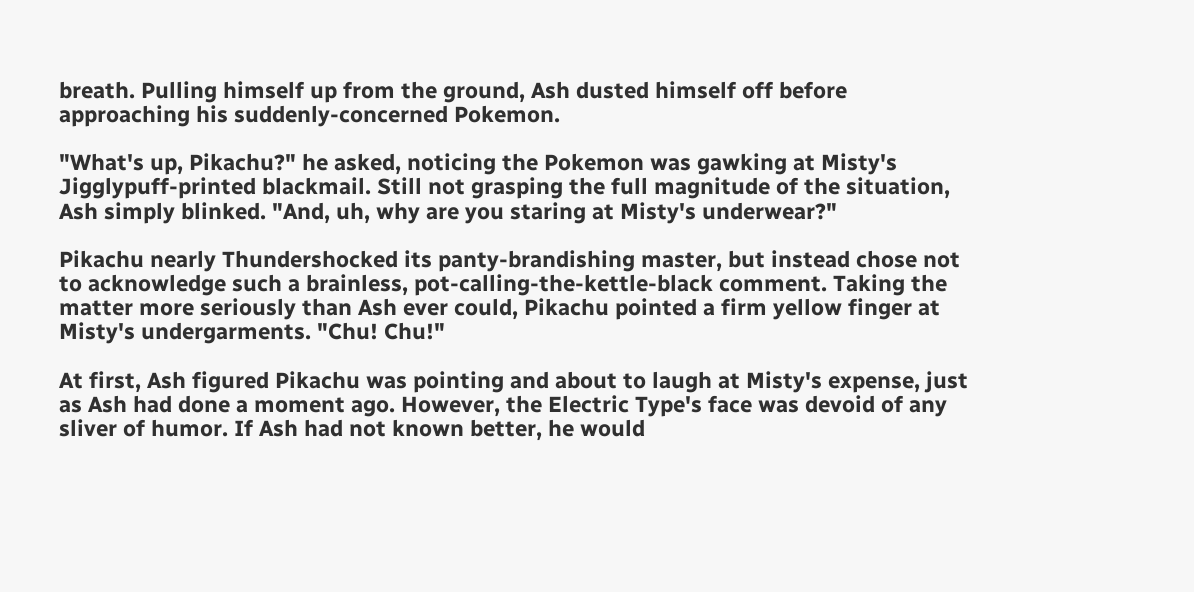breath. Pulling himself up from the ground, Ash dusted himself off before approaching his suddenly-concerned Pokemon.

"What's up, Pikachu?" he asked, noticing the Pokemon was gawking at Misty's Jigglypuff-printed blackmail. Still not grasping the full magnitude of the situation, Ash simply blinked. "And, uh, why are you staring at Misty's underwear?"

Pikachu nearly Thundershocked its panty-brandishing master, but instead chose not to acknowledge such a brainless, pot-calling-the-kettle-black comment. Taking the matter more seriously than Ash ever could, Pikachu pointed a firm yellow finger at Misty's undergarments. "Chu! Chu!"

At first, Ash figured Pikachu was pointing and about to laugh at Misty's expense, just as Ash had done a moment ago. However, the Electric Type's face was devoid of any sliver of humor. If Ash had not known better, he would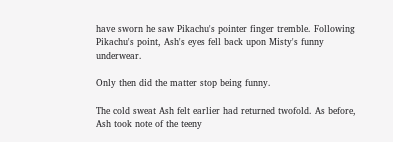have sworn he saw Pikachu's pointer finger tremble. Following Pikachu's point, Ash's eyes fell back upon Misty's funny underwear.

Only then did the matter stop being funny.

The cold sweat Ash felt earlier had returned twofold. As before, Ash took note of the teeny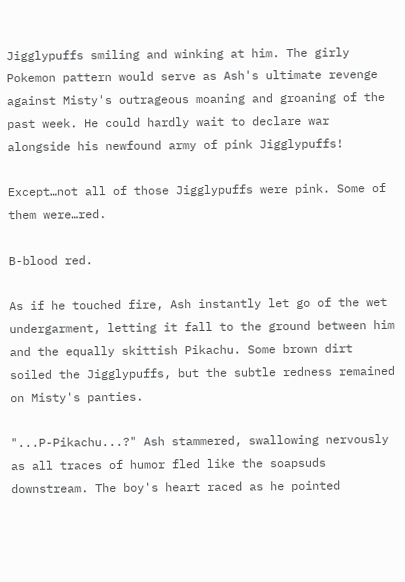Jigglypuffs smiling and winking at him. The girly Pokemon pattern would serve as Ash's ultimate revenge against Misty's outrageous moaning and groaning of the past week. He could hardly wait to declare war alongside his newfound army of pink Jigglypuffs!

Except…not all of those Jigglypuffs were pink. Some of them were…red.

B-blood red.

As if he touched fire, Ash instantly let go of the wet undergarment, letting it fall to the ground between him and the equally skittish Pikachu. Some brown dirt soiled the Jigglypuffs, but the subtle redness remained on Misty's panties.

"...P-Pikachu...?" Ash stammered, swallowing nervously as all traces of humor fled like the soapsuds downstream. The boy's heart raced as he pointed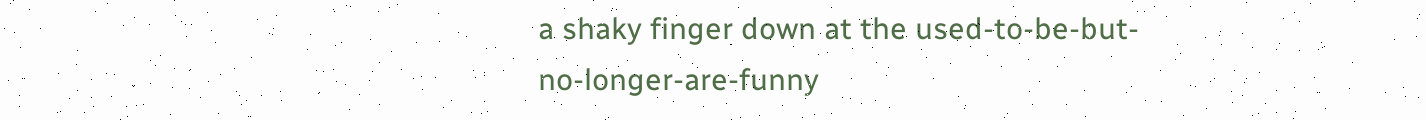a shaky finger down at the used-to-be-but-no-longer-are-funny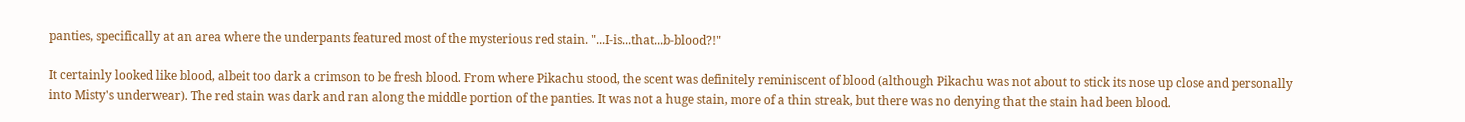panties, specifically at an area where the underpants featured most of the mysterious red stain. "...I-is...that...b-blood?!"

It certainly looked like blood, albeit too dark a crimson to be fresh blood. From where Pikachu stood, the scent was definitely reminiscent of blood (although Pikachu was not about to stick its nose up close and personally into Misty's underwear). The red stain was dark and ran along the middle portion of the panties. It was not a huge stain, more of a thin streak, but there was no denying that the stain had been blood.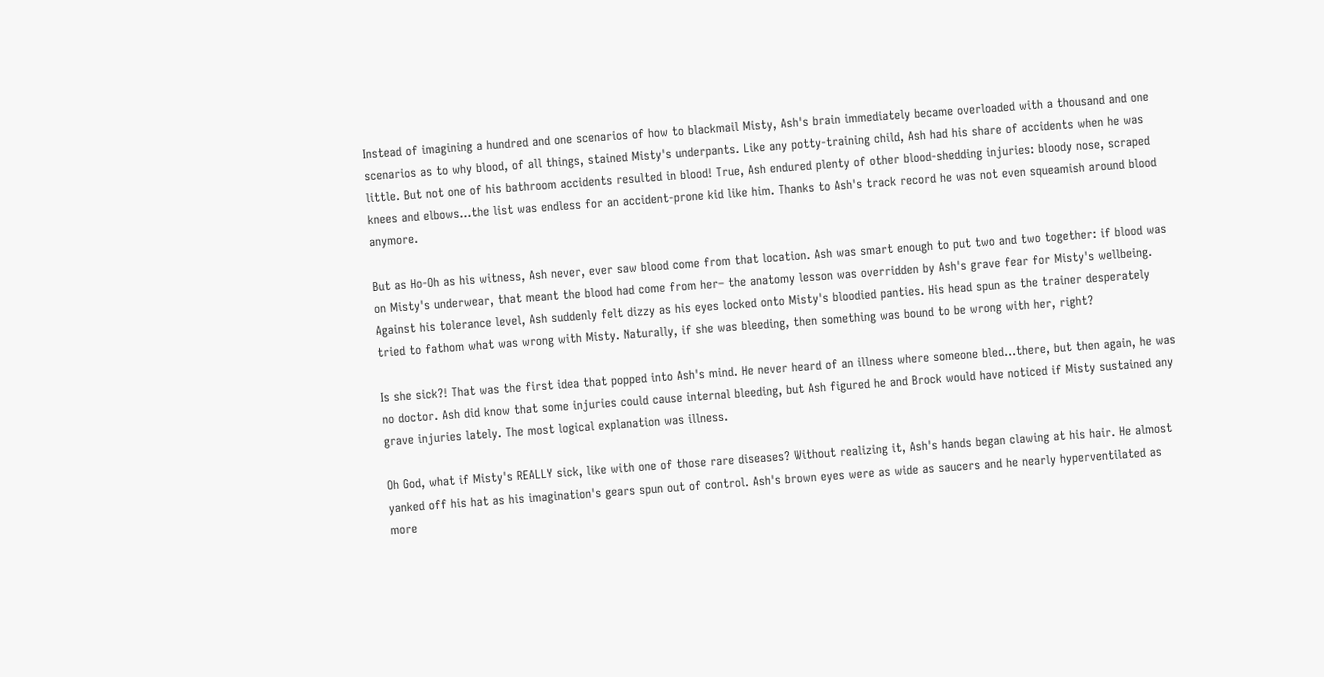Instead of imagining a hundred and one scenarios of how to blackmail Misty, Ash's brain immediately became overloaded with a thousand and one scenarios as to why blood, of all things, stained Misty's underpants. Like any potty-training child, Ash had his share of accidents when he was little. But not one of his bathroom accidents resulted in blood! True, Ash endured plenty of other blood-shedding injuries: bloody nose, scraped knees and elbows...the list was endless for an accident-prone kid like him. Thanks to Ash's track record he was not even squeamish around blood anymore.

But as Ho-Oh as his witness, Ash never, ever saw blood come from that location. Ash was smart enough to put two and two together: if blood was on Misty's underwear, that meant the blood had come from her– the anatomy lesson was overridden by Ash's grave fear for Misty's wellbeing. Against his tolerance level, Ash suddenly felt dizzy as his eyes locked onto Misty's bloodied panties. His head spun as the trainer desperately tried to fathom what was wrong with Misty. Naturally, if she was bleeding, then something was bound to be wrong with her, right?

Is she sick?! That was the first idea that popped into Ash's mind. He never heard of an illness where someone bled...there, but then again, he was no doctor. Ash did know that some injuries could cause internal bleeding, but Ash figured he and Brock would have noticed if Misty sustained any grave injuries lately. The most logical explanation was illness.

Oh God, what if Misty's REALLY sick, like with one of those rare diseases? Without realizing it, Ash's hands began clawing at his hair. He almost yanked off his hat as his imagination's gears spun out of control. Ash's brown eyes were as wide as saucers and he nearly hyperventilated as more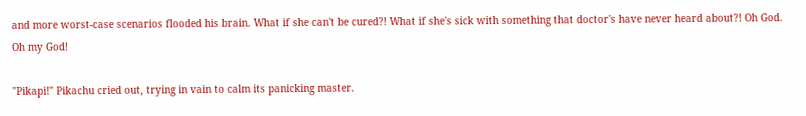and more worst-case scenarios flooded his brain. What if she can't be cured?! What if she's sick with something that doctor's have never heard about?! Oh God. Oh my God!

"Pikapi!" Pikachu cried out, trying in vain to calm its panicking master.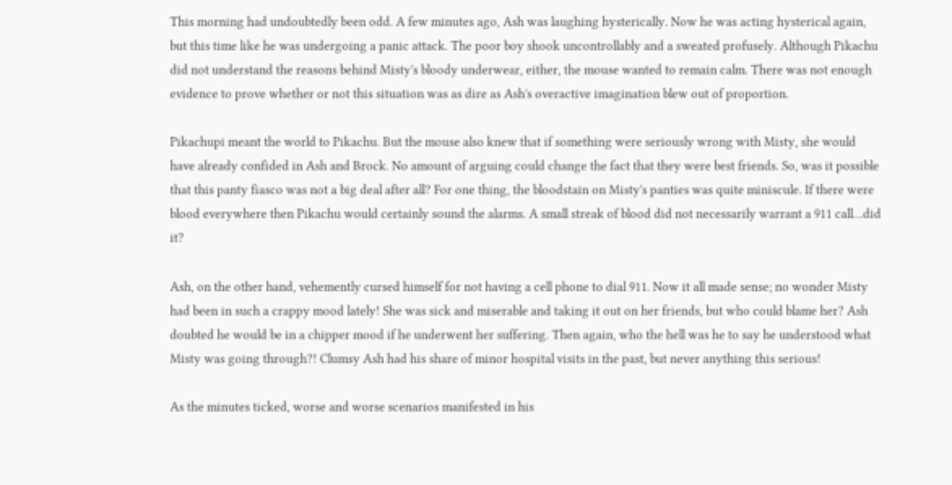This morning had undoubtedly been odd. A few minutes ago, Ash was laughing hysterically. Now he was acting hysterical again, but this time like he was undergoing a panic attack. The poor boy shook uncontrollably and a sweated profusely. Although Pikachu did not understand the reasons behind Misty's bloody underwear, either, the mouse wanted to remain calm. There was not enough evidence to prove whether or not this situation was as dire as Ash's overactive imagination blew out of proportion.

Pikachupi meant the world to Pikachu. But the mouse also knew that if something were seriously wrong with Misty, she would have already confided in Ash and Brock. No amount of arguing could change the fact that they were best friends. So, was it possible that this panty fiasco was not a big deal after all? For one thing, the bloodstain on Misty's panties was quite miniscule. If there were blood everywhere then Pikachu would certainly sound the alarms. A small streak of blood did not necessarily warrant a 911 call…did it?

Ash, on the other hand, vehemently cursed himself for not having a cell phone to dial 911. Now it all made sense; no wonder Misty had been in such a crappy mood lately! She was sick and miserable and taking it out on her friends, but who could blame her? Ash doubted he would be in a chipper mood if he underwent her suffering. Then again, who the hell was he to say he understood what Misty was going through?! Clumsy Ash had his share of minor hospital visits in the past, but never anything this serious!

As the minutes ticked, worse and worse scenarios manifested in his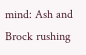mind: Ash and Brock rushing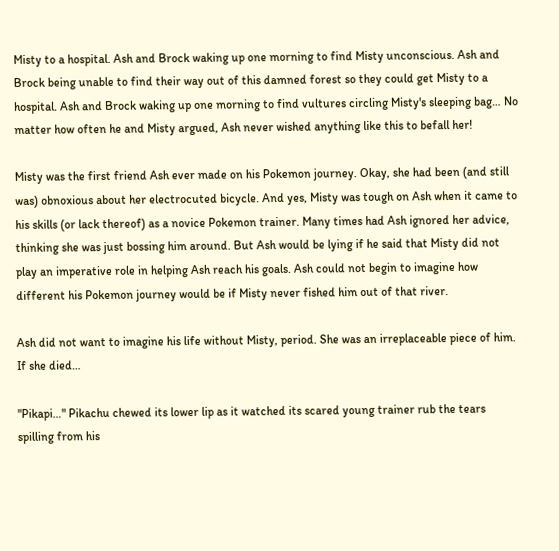Misty to a hospital. Ash and Brock waking up one morning to find Misty unconscious. Ash and Brock being unable to find their way out of this damned forest so they could get Misty to a hospital. Ash and Brock waking up one morning to find vultures circling Misty's sleeping bag… No matter how often he and Misty argued, Ash never wished anything like this to befall her!

Misty was the first friend Ash ever made on his Pokemon journey. Okay, she had been (and still was) obnoxious about her electrocuted bicycle. And yes, Misty was tough on Ash when it came to his skills (or lack thereof) as a novice Pokemon trainer. Many times had Ash ignored her advice, thinking she was just bossing him around. But Ash would be lying if he said that Misty did not play an imperative role in helping Ash reach his goals. Ash could not begin to imagine how different his Pokemon journey would be if Misty never fished him out of that river.

Ash did not want to imagine his life without Misty, period. She was an irreplaceable piece of him. If she died…

"Pikapi…" Pikachu chewed its lower lip as it watched its scared young trainer rub the tears spilling from his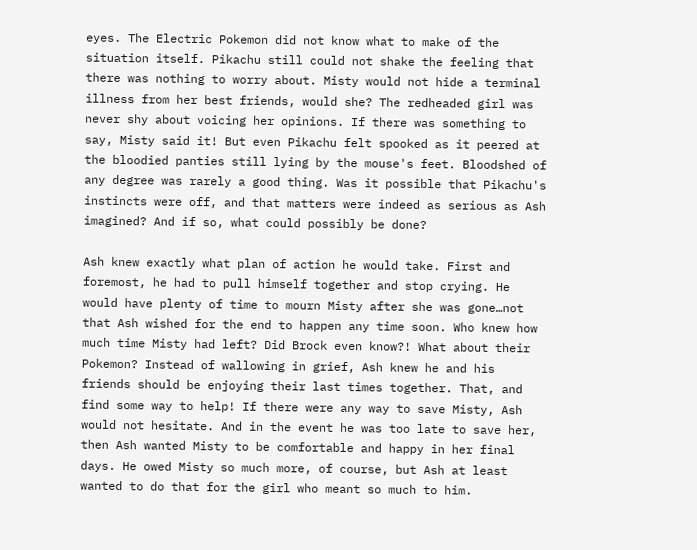eyes. The Electric Pokemon did not know what to make of the situation itself. Pikachu still could not shake the feeling that there was nothing to worry about. Misty would not hide a terminal illness from her best friends, would she? The redheaded girl was never shy about voicing her opinions. If there was something to say, Misty said it! But even Pikachu felt spooked as it peered at the bloodied panties still lying by the mouse's feet. Bloodshed of any degree was rarely a good thing. Was it possible that Pikachu's instincts were off, and that matters were indeed as serious as Ash imagined? And if so, what could possibly be done?

Ash knew exactly what plan of action he would take. First and foremost, he had to pull himself together and stop crying. He would have plenty of time to mourn Misty after she was gone…not that Ash wished for the end to happen any time soon. Who knew how much time Misty had left? Did Brock even know?! What about their Pokemon? Instead of wallowing in grief, Ash knew he and his friends should be enjoying their last times together. That, and find some way to help! If there were any way to save Misty, Ash would not hesitate. And in the event he was too late to save her, then Ash wanted Misty to be comfortable and happy in her final days. He owed Misty so much more, of course, but Ash at least wanted to do that for the girl who meant so much to him.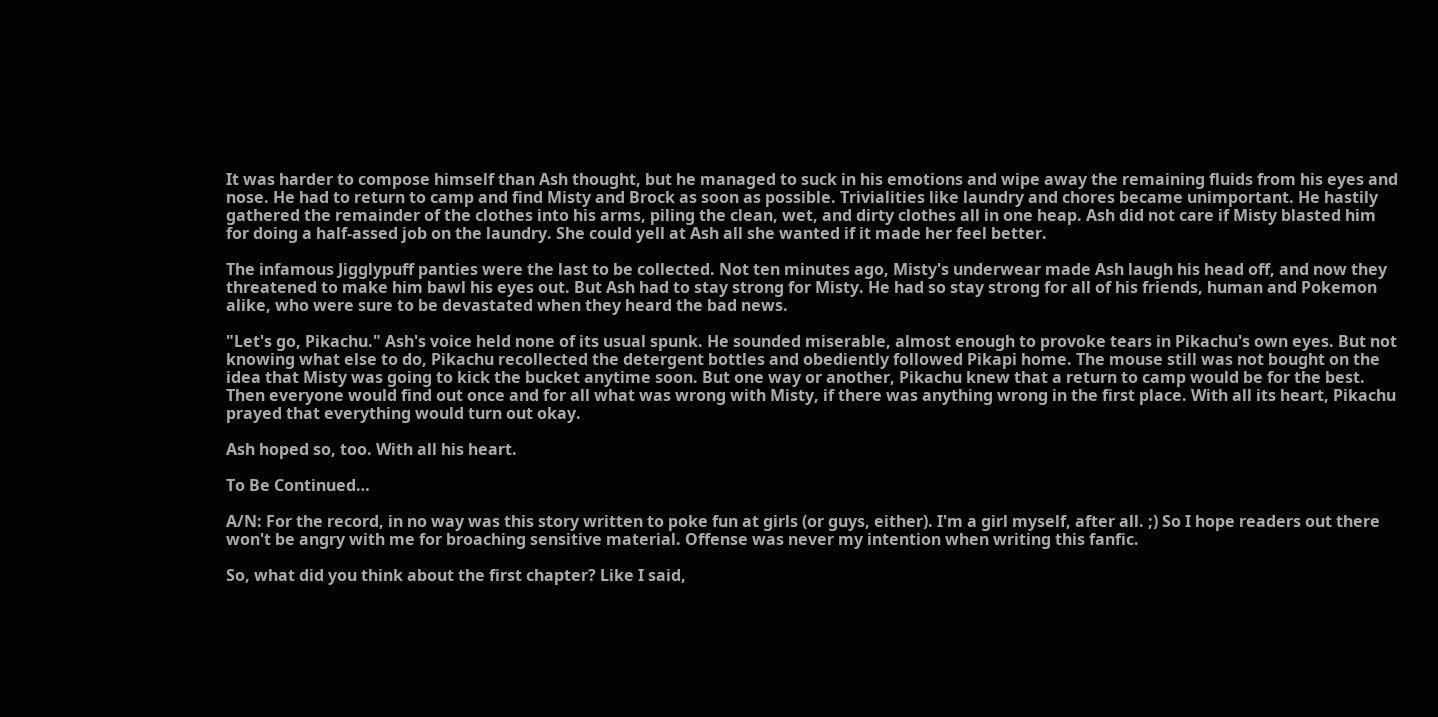It was harder to compose himself than Ash thought, but he managed to suck in his emotions and wipe away the remaining fluids from his eyes and nose. He had to return to camp and find Misty and Brock as soon as possible. Trivialities like laundry and chores became unimportant. He hastily gathered the remainder of the clothes into his arms, piling the clean, wet, and dirty clothes all in one heap. Ash did not care if Misty blasted him for doing a half-assed job on the laundry. She could yell at Ash all she wanted if it made her feel better.

The infamous Jigglypuff panties were the last to be collected. Not ten minutes ago, Misty's underwear made Ash laugh his head off, and now they threatened to make him bawl his eyes out. But Ash had to stay strong for Misty. He had so stay strong for all of his friends, human and Pokemon alike, who were sure to be devastated when they heard the bad news.

"Let's go, Pikachu." Ash's voice held none of its usual spunk. He sounded miserable, almost enough to provoke tears in Pikachu's own eyes. But not knowing what else to do, Pikachu recollected the detergent bottles and obediently followed Pikapi home. The mouse still was not bought on the idea that Misty was going to kick the bucket anytime soon. But one way or another, Pikachu knew that a return to camp would be for the best. Then everyone would find out once and for all what was wrong with Misty, if there was anything wrong in the first place. With all its heart, Pikachu prayed that everything would turn out okay.

Ash hoped so, too. With all his heart.

To Be Continued…

A/N: For the record, in no way was this story written to poke fun at girls (or guys, either). I'm a girl myself, after all. ;) So I hope readers out there won't be angry with me for broaching sensitive material. Offense was never my intention when writing this fanfic.

So, what did you think about the first chapter? Like I said,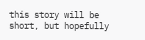this story will be short, but hopefully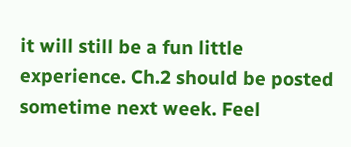it will still be a fun little experience. Ch.2 should be posted sometime next week. Feel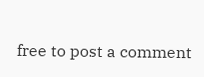free to post a comment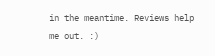in the meantime. Reviews help me out. :)